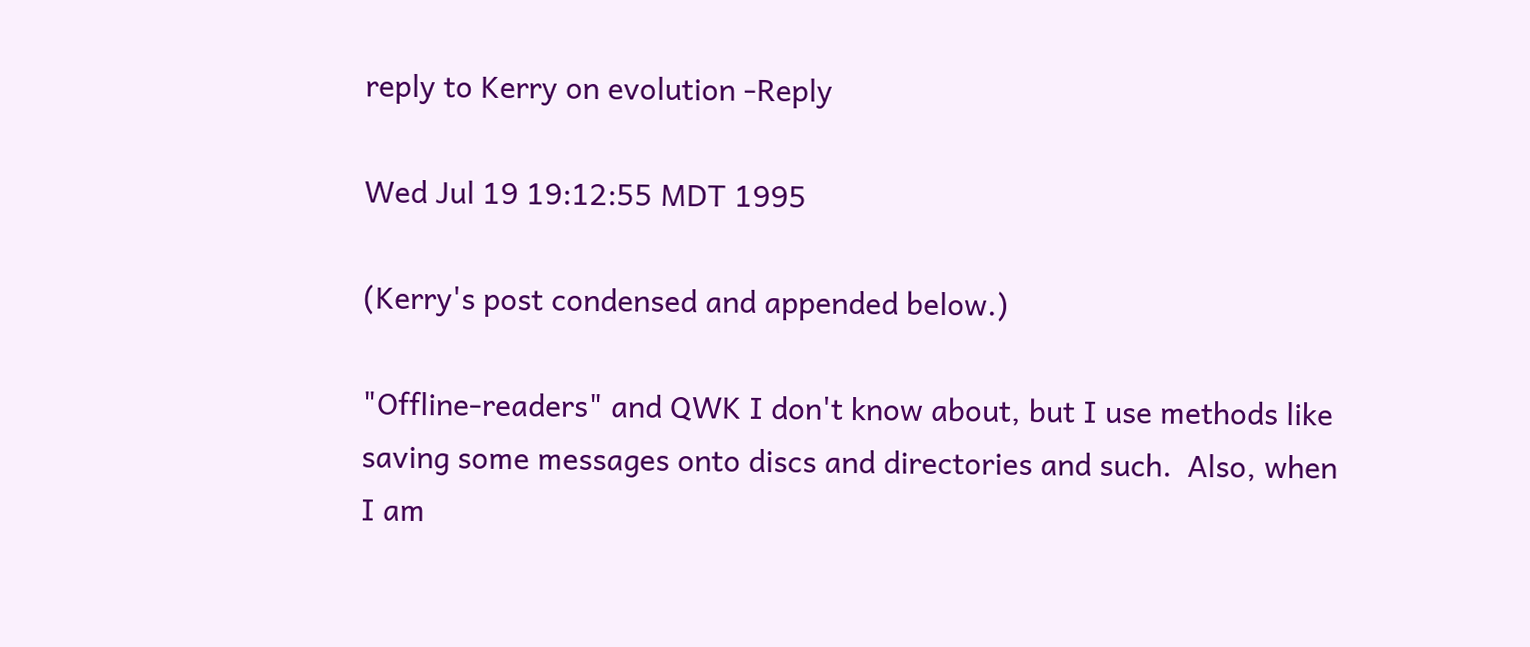reply to Kerry on evolution -Reply

Wed Jul 19 19:12:55 MDT 1995

(Kerry's post condensed and appended below.)

"Offline-readers" and QWK I don't know about, but I use methods like
saving some messages onto discs and directories and such.  Also, when
I am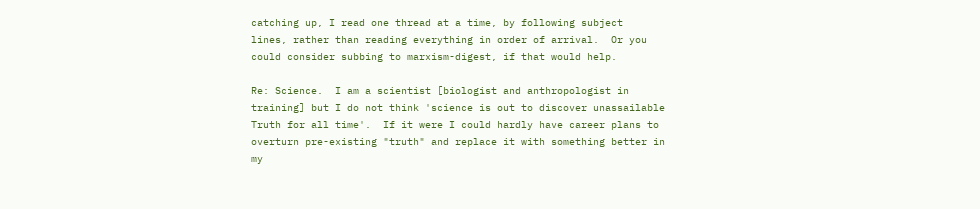catching up, I read one thread at a time, by following subject
lines, rather than reading everything in order of arrival.  Or you
could consider subbing to marxism-digest, if that would help.

Re: Science.  I am a scientist [biologist and anthropologist in
training] but I do not think 'science is out to discover unassailable
Truth for all time'.  If it were I could hardly have career plans to
overturn pre-existing "truth" and replace it with something better in
my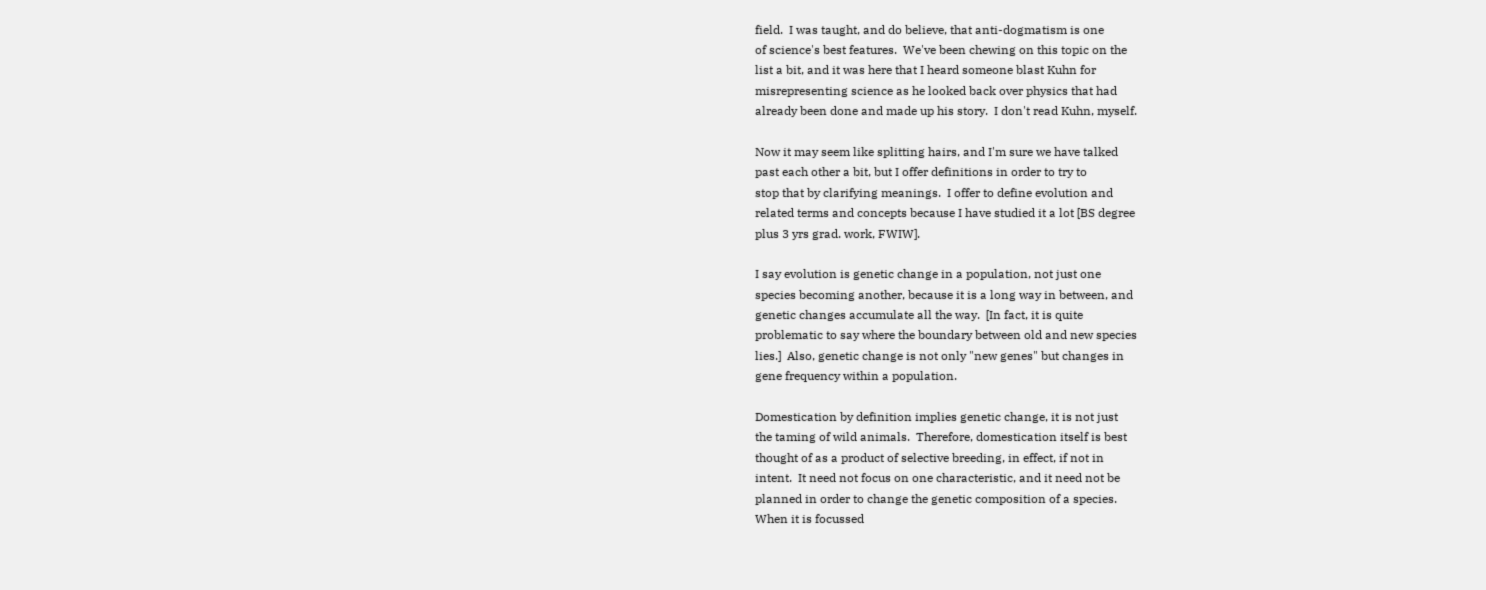field.  I was taught, and do believe, that anti-dogmatism is one
of science's best features.  We've been chewing on this topic on the
list a bit, and it was here that I heard someone blast Kuhn for
misrepresenting science as he looked back over physics that had
already been done and made up his story.  I don't read Kuhn, myself.

Now it may seem like splitting hairs, and I'm sure we have talked
past each other a bit, but I offer definitions in order to try to
stop that by clarifying meanings.  I offer to define evolution and
related terms and concepts because I have studied it a lot [BS degree
plus 3 yrs grad. work, FWIW].

I say evolution is genetic change in a population, not just one
species becoming another, because it is a long way in between, and
genetic changes accumulate all the way.  [In fact, it is quite
problematic to say where the boundary between old and new species
lies.]  Also, genetic change is not only "new genes" but changes in
gene frequency within a population.

Domestication by definition implies genetic change, it is not just
the taming of wild animals.  Therefore, domestication itself is best
thought of as a product of selective breeding, in effect, if not in
intent.  It need not focus on one characteristic, and it need not be
planned in order to change the genetic composition of a species.
When it is focussed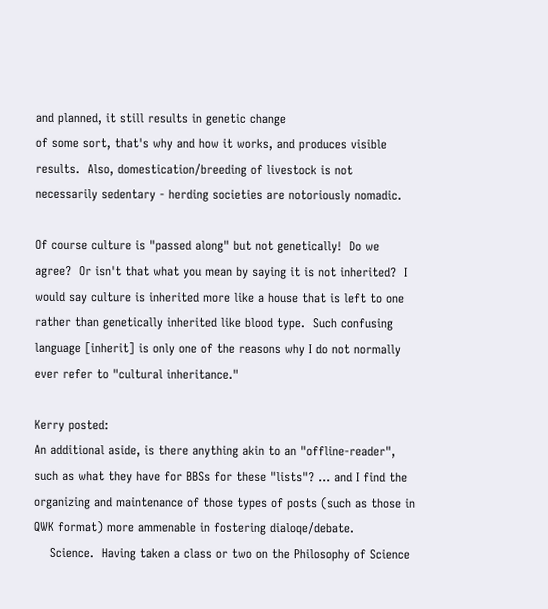and planned, it still results in genetic change
of some sort, that's why and how it works, and produces visible
results.  Also, domestication/breeding of livestock is not
necessarily sedentary - herding societies are notoriously nomadic.

Of course culture is "passed along" but not genetically!  Do we
agree?  Or isn't that what you mean by saying it is not inherited?  I
would say culture is inherited more like a house that is left to one
rather than genetically inherited like blood type.  Such confusing
language [inherit] is only one of the reasons why I do not normally
ever refer to "cultural inheritance."

Kerry posted:
An additional aside, is there anything akin to an "offline-reader",
such as what they have for BBSs for these "lists"? ... and I find the
organizing and maintenance of those types of posts (such as those in
QWK format) more ammenable in fostering dialoqe/debate.
    Science.  Having taken a class or two on the Philosophy of Science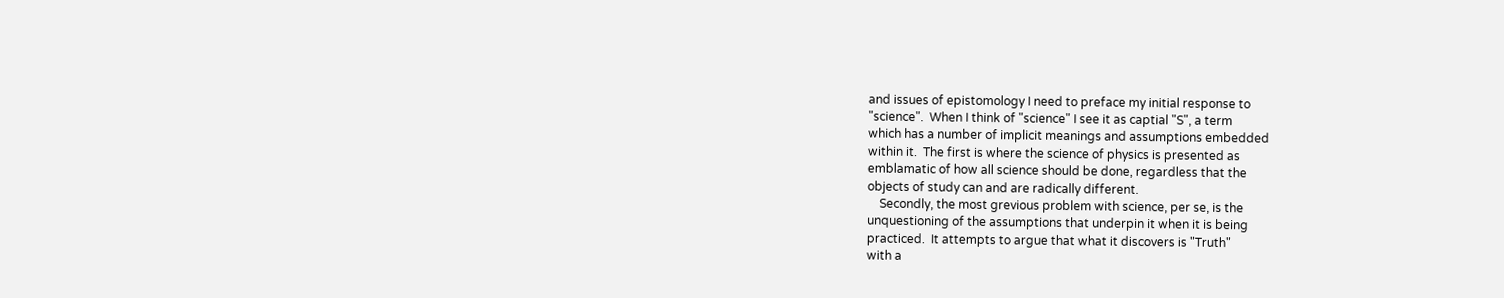and issues of epistomology I need to preface my initial response to
"science".  When I think of "science" I see it as captial "S", a term
which has a number of implicit meanings and assumptions embedded
within it.  The first is where the science of physics is presented as
emblamatic of how all science should be done, regardless that the
objects of study can and are radically different.
    Secondly, the most grevious problem with science, per se, is the
unquestioning of the assumptions that underpin it when it is being
practiced.  It attempts to argue that what it discovers is "Truth"
with a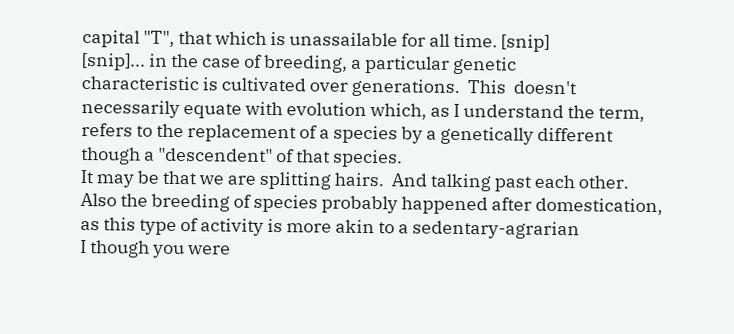capital "T", that which is unassailable for all time. [snip]
[snip]... in the case of breeding, a particular genetic
characteristic is cultivated over generations.  This  doesn't
necessarily equate with evolution which, as I understand the term,
refers to the replacement of a species by a genetically different
though a "descendent" of that species.
It may be that we are splitting hairs.  And talking past each other.
Also the breeding of species probably happened after domestication,
as this type of activity is more akin to a sedentary-agrarian
I though you were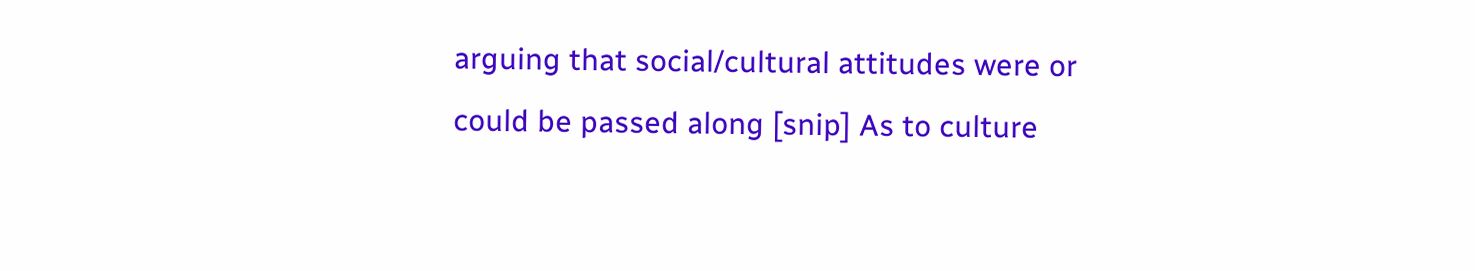arguing that social/cultural attitudes were or
could be passed along [snip] As to culture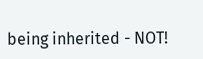being inherited - NOT!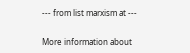--- from list marxism at ---


More information about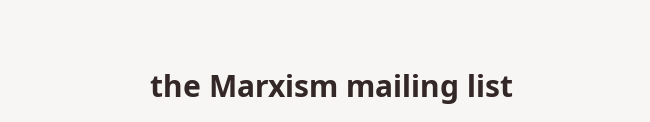the Marxism mailing list